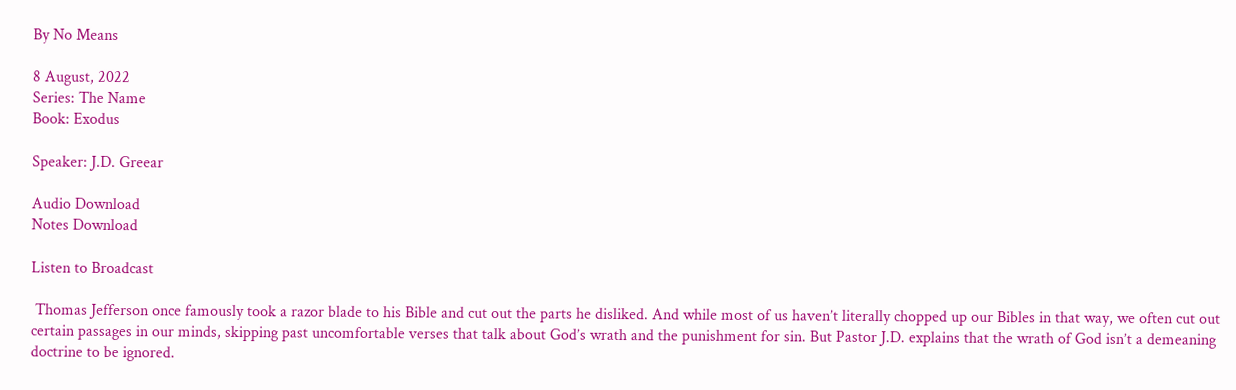By No Means

8 August, 2022
Series: The Name
Book: Exodus

Speaker: J.D. Greear

Audio Download
Notes Download

Listen to Broadcast

 Thomas Jefferson once famously took a razor blade to his Bible and cut out the parts he disliked. And while most of us haven’t literally chopped up our Bibles in that way, we often cut out certain passages in our minds, skipping past uncomfortable verses that talk about God’s wrath and the punishment for sin. But Pastor J.D. explains that the wrath of God isn’t a demeaning doctrine to be ignored.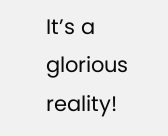It’s a glorious reality!